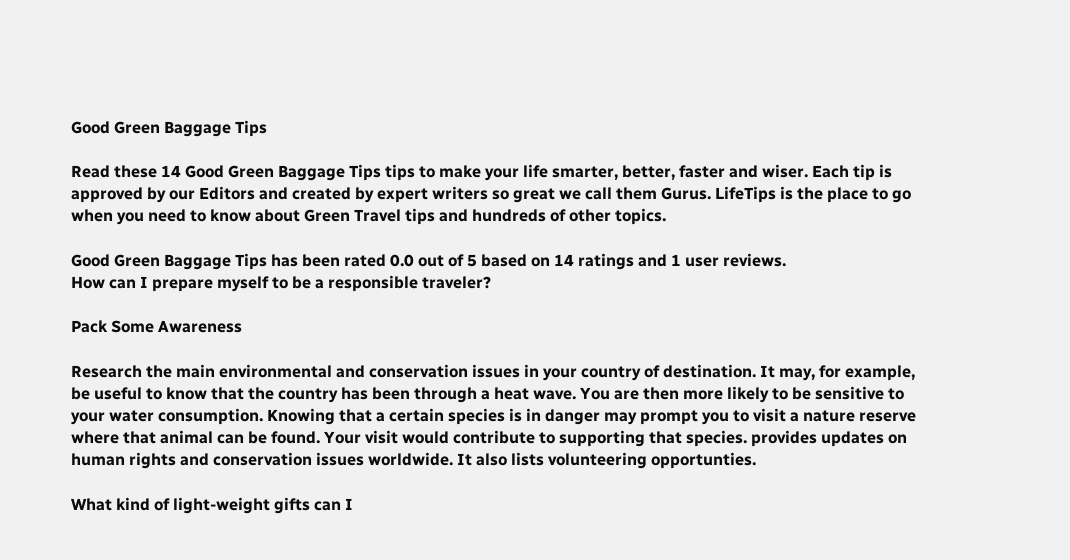Good Green Baggage Tips

Read these 14 Good Green Baggage Tips tips to make your life smarter, better, faster and wiser. Each tip is approved by our Editors and created by expert writers so great we call them Gurus. LifeTips is the place to go when you need to know about Green Travel tips and hundreds of other topics.

Good Green Baggage Tips has been rated 0.0 out of 5 based on 14 ratings and 1 user reviews.
How can I prepare myself to be a responsible traveler?

Pack Some Awareness

Research the main environmental and conservation issues in your country of destination. It may, for example, be useful to know that the country has been through a heat wave. You are then more likely to be sensitive to your water consumption. Knowing that a certain species is in danger may prompt you to visit a nature reserve where that animal can be found. Your visit would contribute to supporting that species. provides updates on human rights and conservation issues worldwide. It also lists volunteering opportunties.

What kind of light-weight gifts can I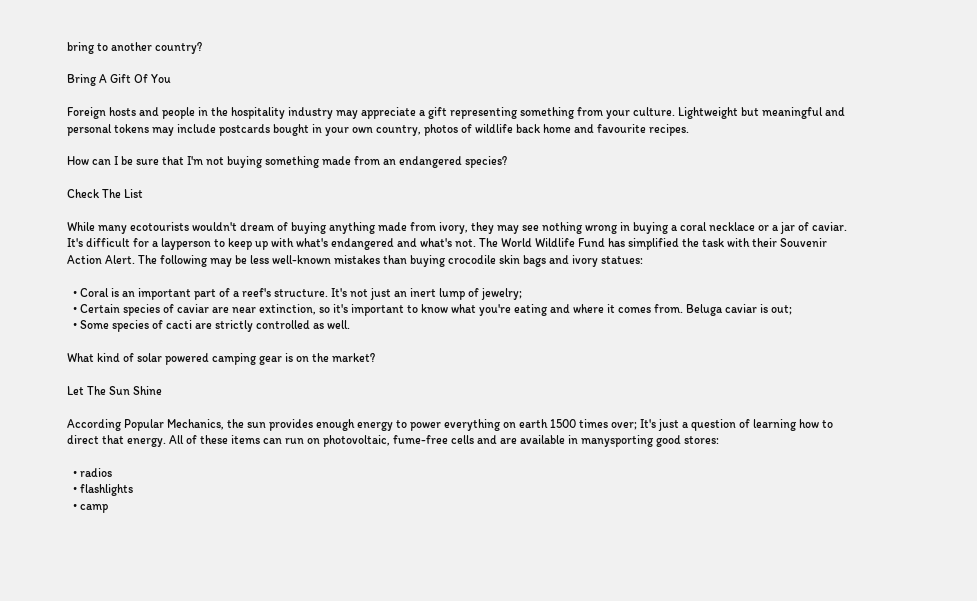bring to another country?

Bring A Gift Of You

Foreign hosts and people in the hospitality industry may appreciate a gift representing something from your culture. Lightweight but meaningful and personal tokens may include postcards bought in your own country, photos of wildlife back home and favourite recipes.

How can I be sure that I'm not buying something made from an endangered species?

Check The List

While many ecotourists wouldn't dream of buying anything made from ivory, they may see nothing wrong in buying a coral necklace or a jar of caviar. It's difficult for a layperson to keep up with what's endangered and what's not. The World Wildlife Fund has simplified the task with their Souvenir Action Alert. The following may be less well-known mistakes than buying crocodile skin bags and ivory statues:

  • Coral is an important part of a reef's structure. It's not just an inert lump of jewelry;
  • Certain species of caviar are near extinction, so it's important to know what you're eating and where it comes from. Beluga caviar is out;
  • Some species of cacti are strictly controlled as well.

What kind of solar powered camping gear is on the market?

Let The Sun Shine

According Popular Mechanics, the sun provides enough energy to power everything on earth 1500 times over; It's just a question of learning how to direct that energy. All of these items can run on photovoltaic, fume-free cells and are available in manysporting good stores:

  • radios
  • flashlights
  • camp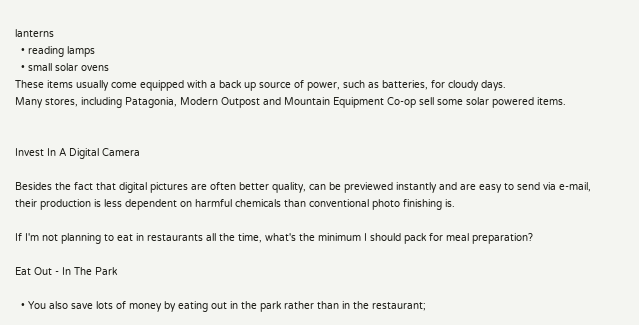lanterns
  • reading lamps
  • small solar ovens
These items usually come equipped with a back up source of power, such as batteries, for cloudy days.
Many stores, including Patagonia, Modern Outpost and Mountain Equipment Co-op sell some solar powered items.


Invest In A Digital Camera

Besides the fact that digital pictures are often better quality, can be previewed instantly and are easy to send via e-mail, their production is less dependent on harmful chemicals than conventional photo finishing is.

If I'm not planning to eat in restaurants all the time, what's the minimum I should pack for meal preparation?

Eat Out - In The Park

  • You also save lots of money by eating out in the park rather than in the restaurant;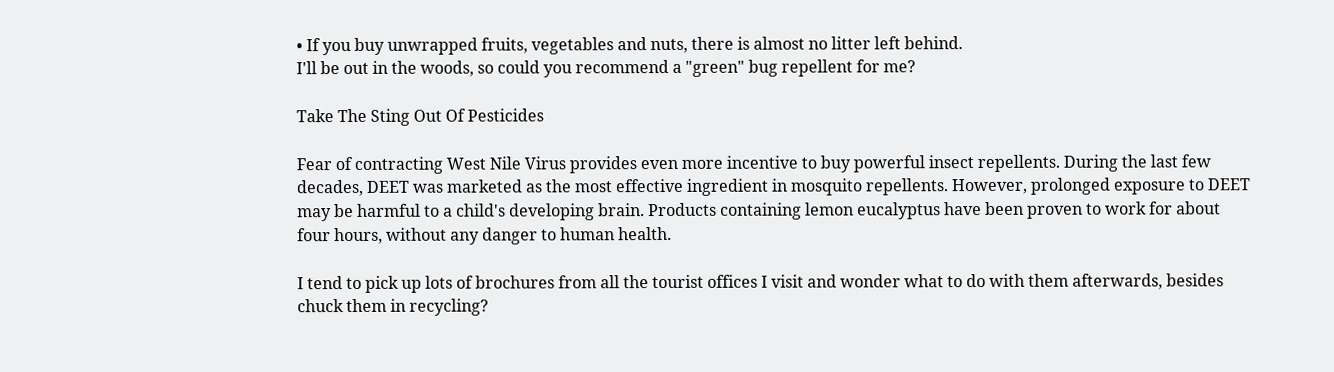• If you buy unwrapped fruits, vegetables and nuts, there is almost no litter left behind.
I'll be out in the woods, so could you recommend a "green" bug repellent for me?

Take The Sting Out Of Pesticides

Fear of contracting West Nile Virus provides even more incentive to buy powerful insect repellents. During the last few decades, DEET was marketed as the most effective ingredient in mosquito repellents. However, prolonged exposure to DEET may be harmful to a child's developing brain. Products containing lemon eucalyptus have been proven to work for about four hours, without any danger to human health.

I tend to pick up lots of brochures from all the tourist offices I visit and wonder what to do with them afterwards, besides chuck them in recycling?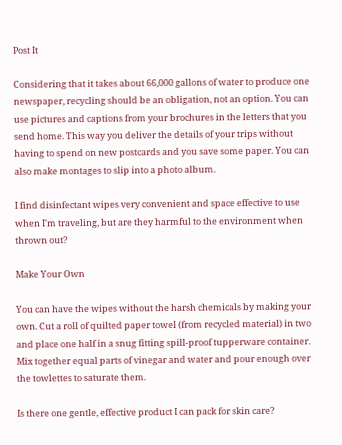Post It

Considering that it takes about 66,000 gallons of water to produce one newspaper, recycling should be an obligation, not an option. You can use pictures and captions from your brochures in the letters that you send home. This way you deliver the details of your trips without having to spend on new postcards and you save some paper. You can also make montages to slip into a photo album.

I find disinfectant wipes very convenient and space effective to use when I'm traveling, but are they harmful to the environment when thrown out?

Make Your Own

You can have the wipes without the harsh chemicals by making your own. Cut a roll of quilted paper towel (from recycled material) in two and place one half in a snug fitting spill-proof tupperware container. Mix together equal parts of vinegar and water and pour enough over the towlettes to saturate them.

Is there one gentle, effective product I can pack for skin care?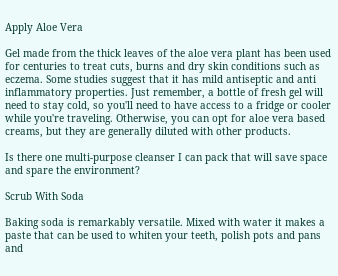Apply Aloe Vera

Gel made from the thick leaves of the aloe vera plant has been used for centuries to treat cuts, burns and dry skin conditions such as eczema. Some studies suggest that it has mild antiseptic and anti inflammatory properties. Just remember, a bottle of fresh gel will need to stay cold, so you'll need to have access to a fridge or cooler while you're traveling. Otherwise, you can opt for aloe vera based creams, but they are generally diluted with other products.

Is there one multi-purpose cleanser I can pack that will save space and spare the environment?

Scrub With Soda

Baking soda is remarkably versatile. Mixed with water it makes a paste that can be used to whiten your teeth, polish pots and pans and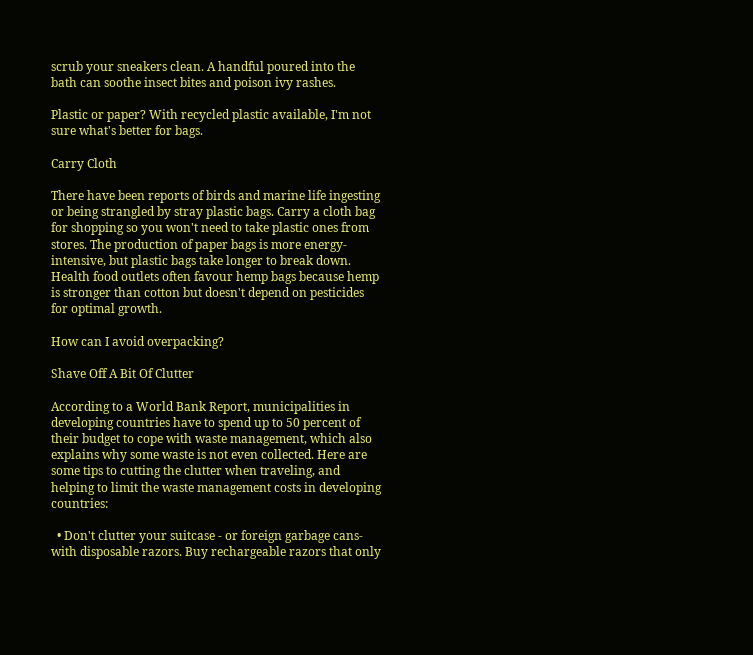scrub your sneakers clean. A handful poured into the bath can soothe insect bites and poison ivy rashes.

Plastic or paper? With recycled plastic available, I'm not sure what's better for bags.

Carry Cloth

There have been reports of birds and marine life ingesting or being strangled by stray plastic bags. Carry a cloth bag for shopping so you won't need to take plastic ones from stores. The production of paper bags is more energy-intensive, but plastic bags take longer to break down. Health food outlets often favour hemp bags because hemp is stronger than cotton but doesn't depend on pesticides for optimal growth.

How can I avoid overpacking?

Shave Off A Bit Of Clutter

According to a World Bank Report, municipalities in developing countries have to spend up to 50 percent of their budget to cope with waste management, which also explains why some waste is not even collected. Here are some tips to cutting the clutter when traveling, and helping to limit the waste management costs in developing countries:

  • Don't clutter your suitcase - or foreign garbage cans- with disposable razors. Buy rechargeable razors that only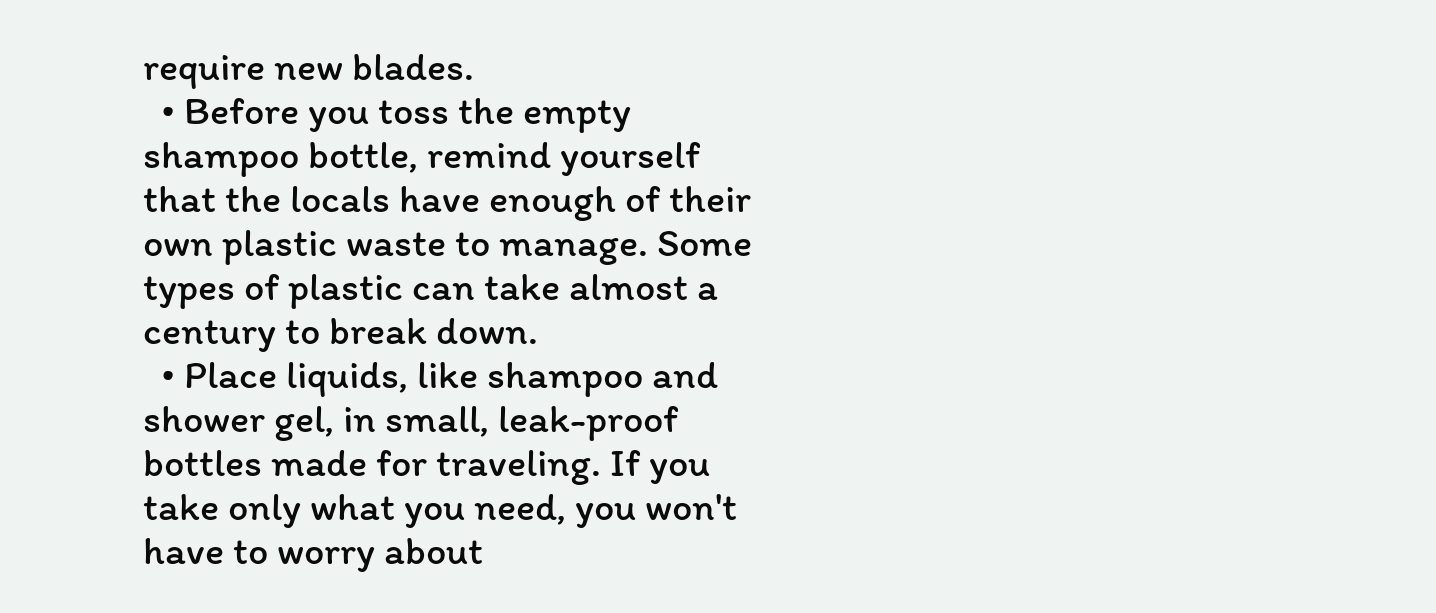require new blades.
  • Before you toss the empty shampoo bottle, remind yourself that the locals have enough of their own plastic waste to manage. Some types of plastic can take almost a century to break down.
  • Place liquids, like shampoo and shower gel, in small, leak-proof bottles made for traveling. If you take only what you need, you won't have to worry about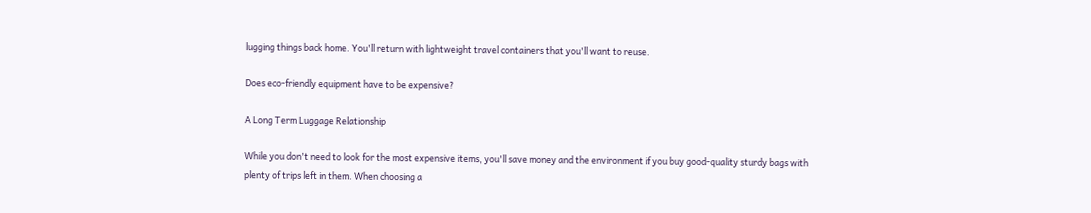lugging things back home. You'll return with lightweight travel containers that you'll want to reuse.

Does eco-friendly equipment have to be expensive?

A Long Term Luggage Relationship

While you don't need to look for the most expensive items, you'll save money and the environment if you buy good-quality sturdy bags with plenty of trips left in them. When choosing a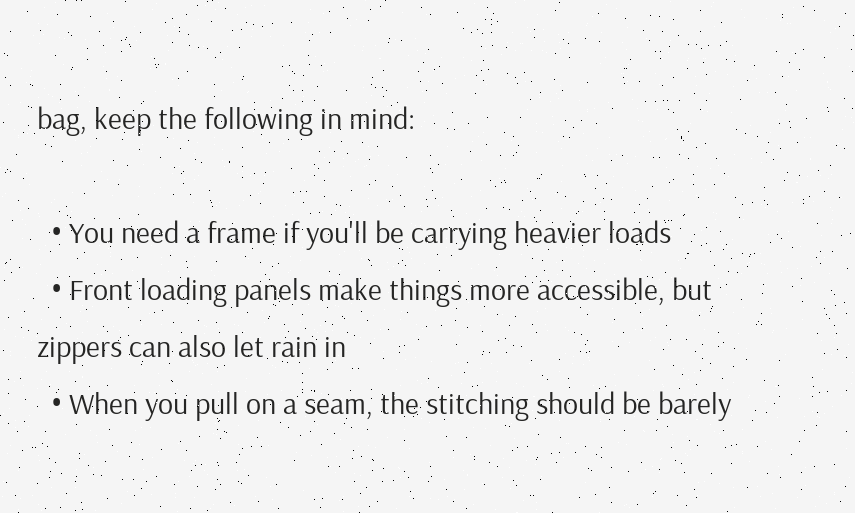bag, keep the following in mind:

  • You need a frame if you'll be carrying heavier loads
  • Front loading panels make things more accessible, but zippers can also let rain in
  • When you pull on a seam, the stitching should be barely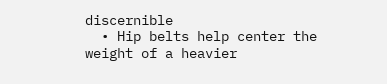discernible
  • Hip belts help center the weight of a heavier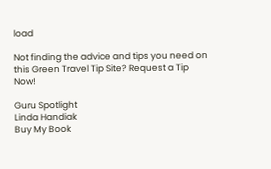load

Not finding the advice and tips you need on this Green Travel Tip Site? Request a Tip Now!

Guru Spotlight
Linda Handiak
Buy My Book